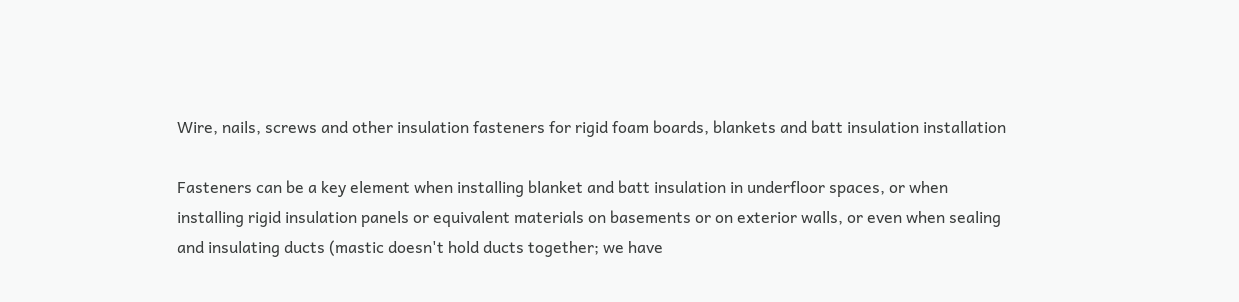Wire, nails, screws and other insulation fasteners for rigid foam boards, blankets and batt insulation installation

Fasteners can be a key element when installing blanket and batt insulation in underfloor spaces, or when installing rigid insulation panels or equivalent materials on basements or on exterior walls, or even when sealing and insulating ducts (mastic doesn't hold ducts together; we have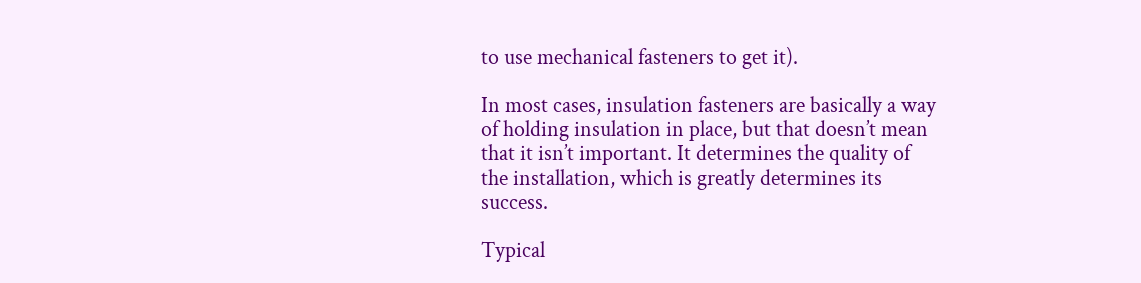to use mechanical fasteners to get it).

In most cases, insulation fasteners are basically a way of holding insulation in place, but that doesn’t mean that it isn’t important. It determines the quality of the installation, which is greatly determines its success.

Typical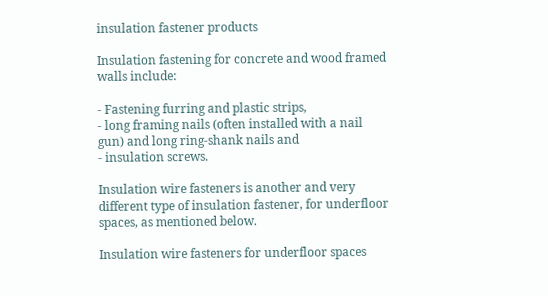insulation fastener products

Insulation fastening for concrete and wood framed walls include:

- Fastening furring and plastic strips,
- long framing nails (often installed with a nail gun) and long ring-shank nails and
- insulation screws.

Insulation wire fasteners is another and very different type of insulation fastener, for underfloor spaces, as mentioned below.

Insulation wire fasteners for underfloor spaces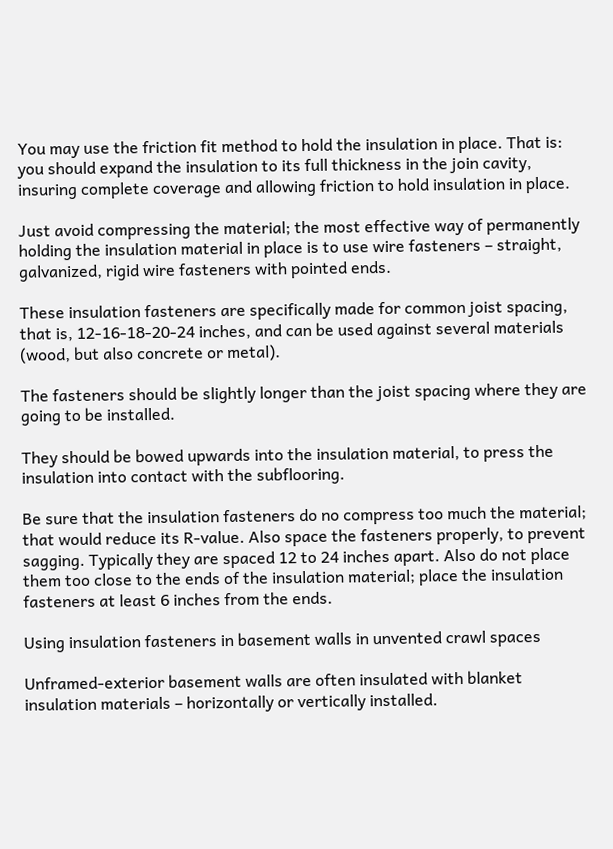You may use the friction fit method to hold the insulation in place. That is: you should expand the insulation to its full thickness in the join cavity, insuring complete coverage and allowing friction to hold insulation in place.

Just avoid compressing the material; the most effective way of permanently holding the insulation material in place is to use wire fasteners – straight, galvanized, rigid wire fasteners with pointed ends.

These insulation fasteners are specifically made for common joist spacing, that is, 12-16-18-20-24 inches, and can be used against several materials (wood, but also concrete or metal).

The fasteners should be slightly longer than the joist spacing where they are going to be installed.

They should be bowed upwards into the insulation material, to press the insulation into contact with the subflooring.

Be sure that the insulation fasteners do no compress too much the material; that would reduce its R-value. Also space the fasteners properly, to prevent sagging. Typically they are spaced 12 to 24 inches apart. Also do not place them too close to the ends of the insulation material; place the insulation fasteners at least 6 inches from the ends.

Using insulation fasteners in basement walls in unvented crawl spaces

Unframed-exterior basement walls are often insulated with blanket insulation materials – horizontally or vertically installed.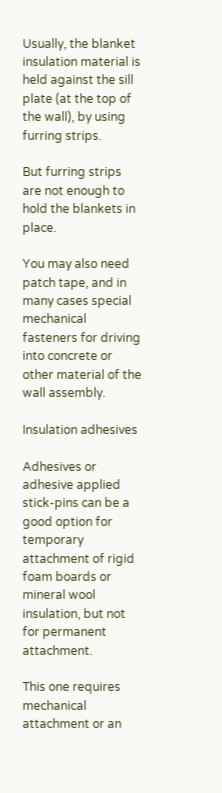Usually, the blanket insulation material is held against the sill plate (at the top of the wall), by using furring strips.

But furring strips are not enough to hold the blankets in place.

You may also need patch tape, and in many cases special mechanical fasteners for driving into concrete or other material of the wall assembly.

Insulation adhesives

Adhesives or adhesive applied stick-pins can be a good option for temporary attachment of rigid foam boards or mineral wool insulation, but not for permanent attachment.

This one requires mechanical attachment or an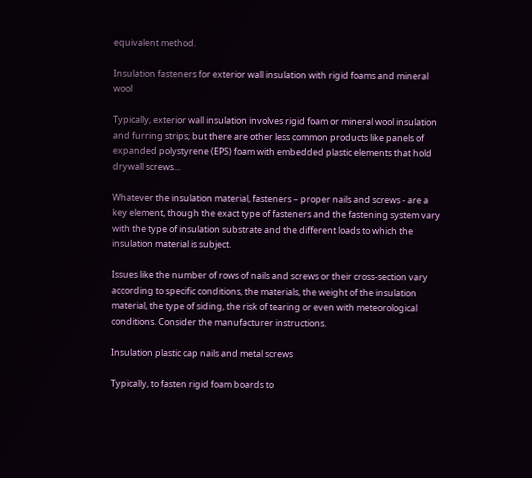equivalent method.

Insulation fasteners for exterior wall insulation with rigid foams and mineral wool

Typically, exterior wall insulation involves rigid foam or mineral wool insulation and furring strips; but there are other less common products like panels of expanded polystyrene (EPS) foam with embedded plastic elements that hold drywall screws…

Whatever the insulation material, fasteners – proper nails and screws - are a key element, though the exact type of fasteners and the fastening system vary with the type of insulation substrate and the different loads to which the insulation material is subject.

Issues like the number of rows of nails and screws or their cross-section vary according to specific conditions, the materials, the weight of the insulation material, the type of siding, the risk of tearing or even with meteorological conditions. Consider the manufacturer instructions.

Insulation plastic cap nails and metal screws

Typically, to fasten rigid foam boards to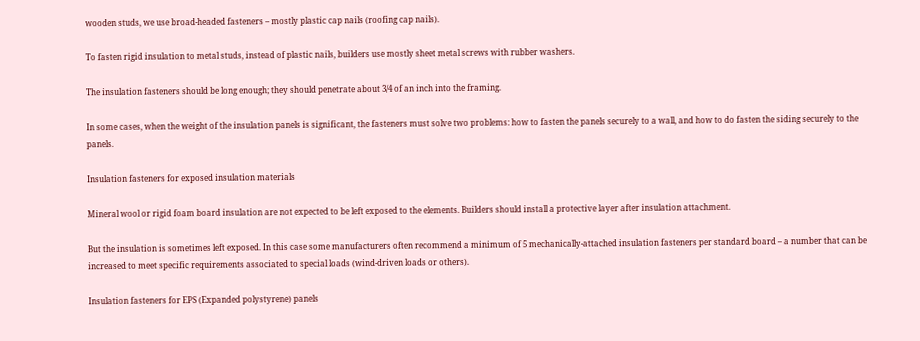wooden studs, we use broad-headed fasteners – mostly plastic cap nails (roofing cap nails).

To fasten rigid insulation to metal studs, instead of plastic nails, builders use mostly sheet metal screws with rubber washers.

The insulation fasteners should be long enough; they should penetrate about 3/4 of an inch into the framing.

In some cases, when the weight of the insulation panels is significant, the fasteners must solve two problems: how to fasten the panels securely to a wall, and how to do fasten the siding securely to the panels.

Insulation fasteners for exposed insulation materials

Mineral wool or rigid foam board insulation are not expected to be left exposed to the elements. Builders should install a protective layer after insulation attachment.

But the insulation is sometimes left exposed. In this case some manufacturers often recommend a minimum of 5 mechanically-attached insulation fasteners per standard board – a number that can be increased to meet specific requirements associated to special loads (wind-driven loads or others).

Insulation fasteners for EPS (Expanded polystyrene) panels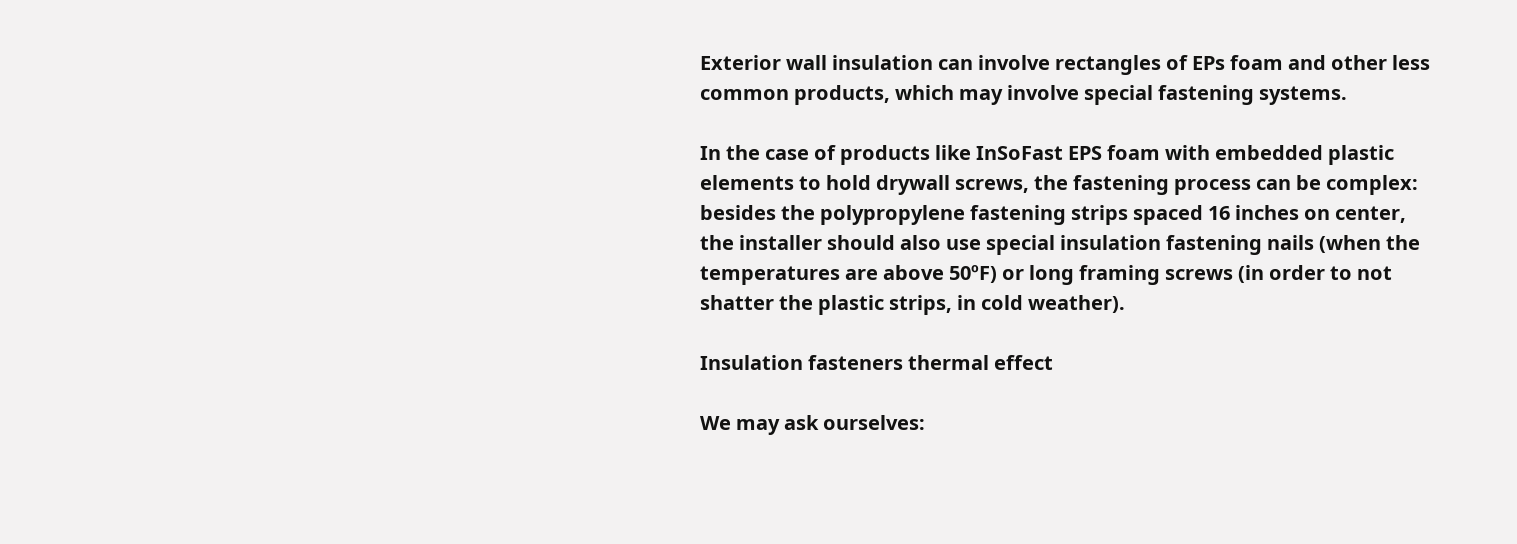Exterior wall insulation can involve rectangles of EPs foam and other less common products, which may involve special fastening systems.

In the case of products like InSoFast EPS foam with embedded plastic elements to hold drywall screws, the fastening process can be complex: besides the polypropylene fastening strips spaced 16 inches on center, the installer should also use special insulation fastening nails (when the temperatures are above 50ºF) or long framing screws (in order to not shatter the plastic strips, in cold weather).

Insulation fasteners thermal effect

We may ask ourselves: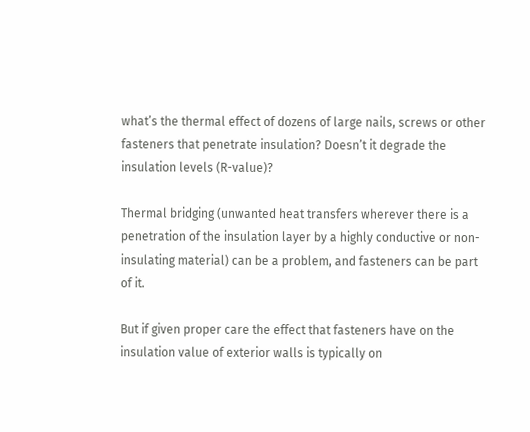what’s the thermal effect of dozens of large nails, screws or other fasteners that penetrate insulation? Doesn’t it degrade the insulation levels (R-value)?

Thermal bridging (unwanted heat transfers wherever there is a penetration of the insulation layer by a highly conductive or non-insulating material) can be a problem, and fasteners can be part of it.

But if given proper care the effect that fasteners have on the insulation value of exterior walls is typically on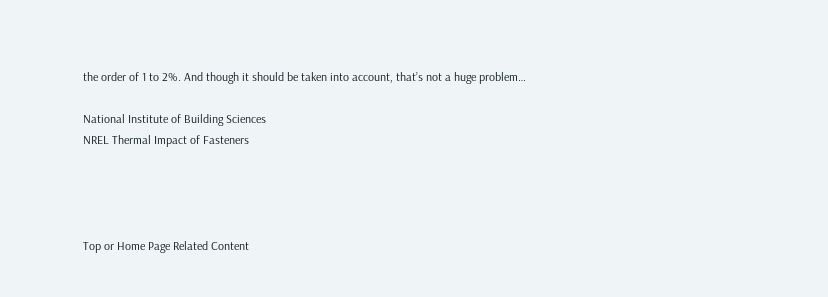the order of 1 to 2%. And though it should be taken into account, that’s not a huge problem…

National Institute of Building Sciences
NREL Thermal Impact of Fasteners




Top or Home Page Related Content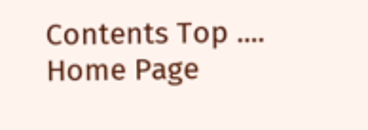Contents Top .... Home Page